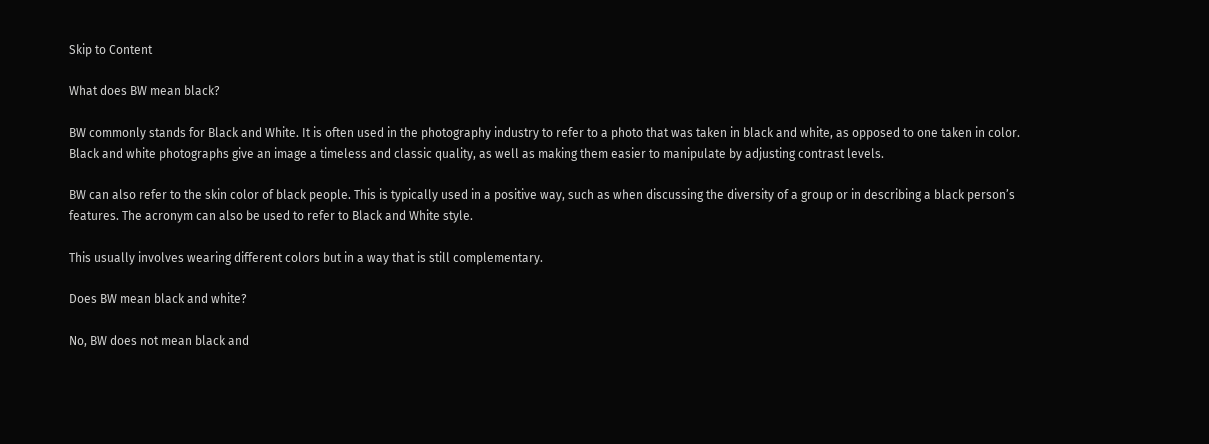Skip to Content

What does BW mean black?

BW commonly stands for Black and White. It is often used in the photography industry to refer to a photo that was taken in black and white, as opposed to one taken in color. Black and white photographs give an image a timeless and classic quality, as well as making them easier to manipulate by adjusting contrast levels.

BW can also refer to the skin color of black people. This is typically used in a positive way, such as when discussing the diversity of a group or in describing a black person’s features. The acronym can also be used to refer to Black and White style.

This usually involves wearing different colors but in a way that is still complementary.

Does BW mean black and white?

No, BW does not mean black and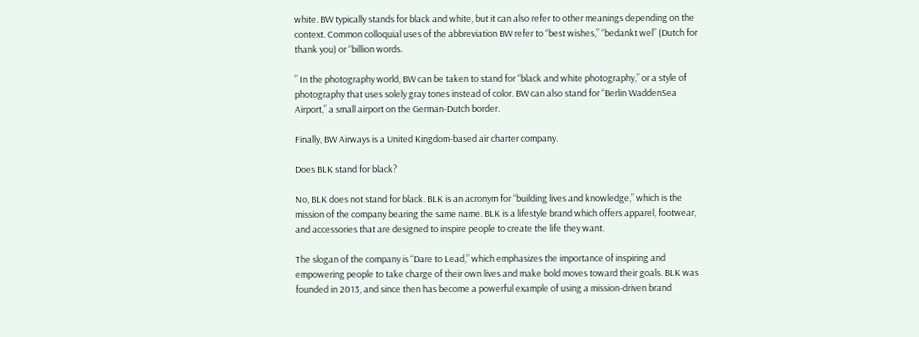white. BW typically stands for black and white, but it can also refer to other meanings depending on the context. Common colloquial uses of the abbreviation BW refer to “best wishes,” “bedankt wel” (Dutch for thank you) or “billion words.

” In the photography world, BW can be taken to stand for “black and white photography,” or a style of photography that uses solely gray tones instead of color. BW can also stand for “Berlin WaddenSea Airport,” a small airport on the German-Dutch border.

Finally, BW Airways is a United Kingdom-based air charter company.

Does BLK stand for black?

No, BLK does not stand for black. BLK is an acronym for “building lives and knowledge,” which is the mission of the company bearing the same name. BLK is a lifestyle brand which offers apparel, footwear, and accessories that are designed to inspire people to create the life they want.

The slogan of the company is “Dare to Lead,” which emphasizes the importance of inspiring and empowering people to take charge of their own lives and make bold moves toward their goals. BLK was founded in 2013, and since then has become a powerful example of using a mission-driven brand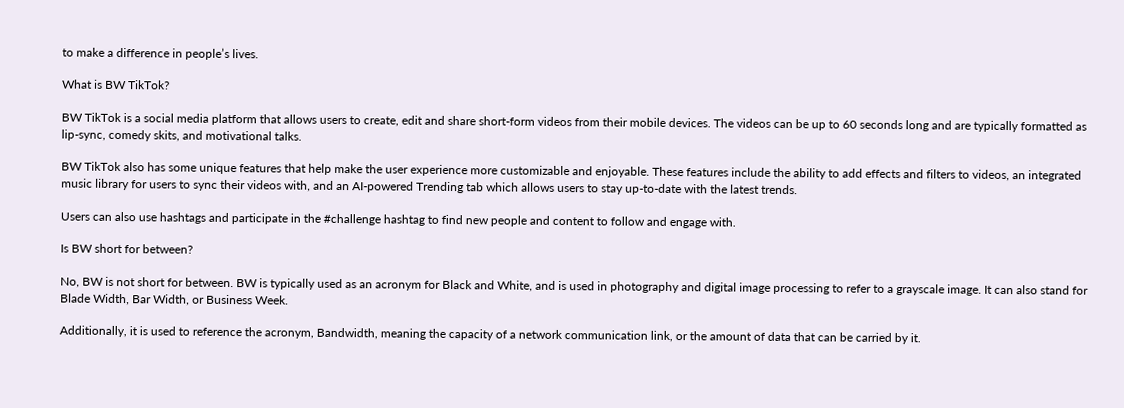to make a difference in people’s lives.

What is BW TikTok?

BW TikTok is a social media platform that allows users to create, edit and share short-form videos from their mobile devices. The videos can be up to 60 seconds long and are typically formatted as lip-sync, comedy skits, and motivational talks.

BW TikTok also has some unique features that help make the user experience more customizable and enjoyable. These features include the ability to add effects and filters to videos, an integrated music library for users to sync their videos with, and an AI-powered Trending tab which allows users to stay up-to-date with the latest trends.

Users can also use hashtags and participate in the #challenge hashtag to find new people and content to follow and engage with.

Is BW short for between?

No, BW is not short for between. BW is typically used as an acronym for Black and White, and is used in photography and digital image processing to refer to a grayscale image. It can also stand for Blade Width, Bar Width, or Business Week.

Additionally, it is used to reference the acronym, Bandwidth, meaning the capacity of a network communication link, or the amount of data that can be carried by it.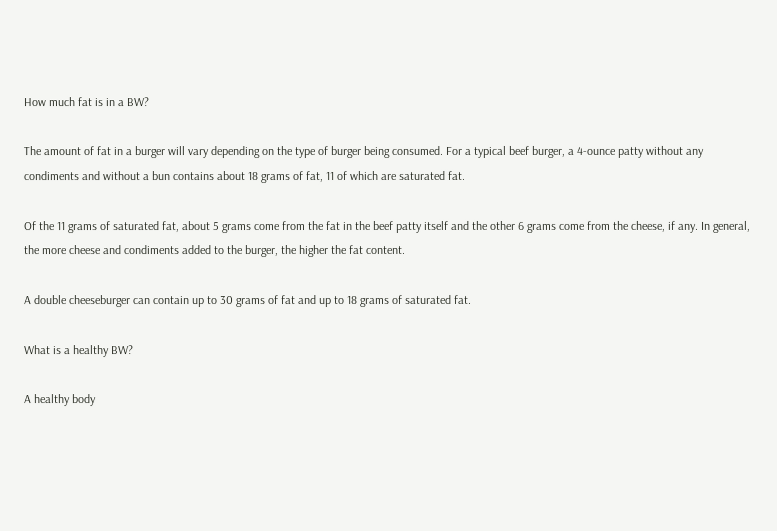How much fat is in a BW?

The amount of fat in a burger will vary depending on the type of burger being consumed. For a typical beef burger, a 4-ounce patty without any condiments and without a bun contains about 18 grams of fat, 11 of which are saturated fat.

Of the 11 grams of saturated fat, about 5 grams come from the fat in the beef patty itself and the other 6 grams come from the cheese, if any. In general, the more cheese and condiments added to the burger, the higher the fat content.

A double cheeseburger can contain up to 30 grams of fat and up to 18 grams of saturated fat.

What is a healthy BW?

A healthy body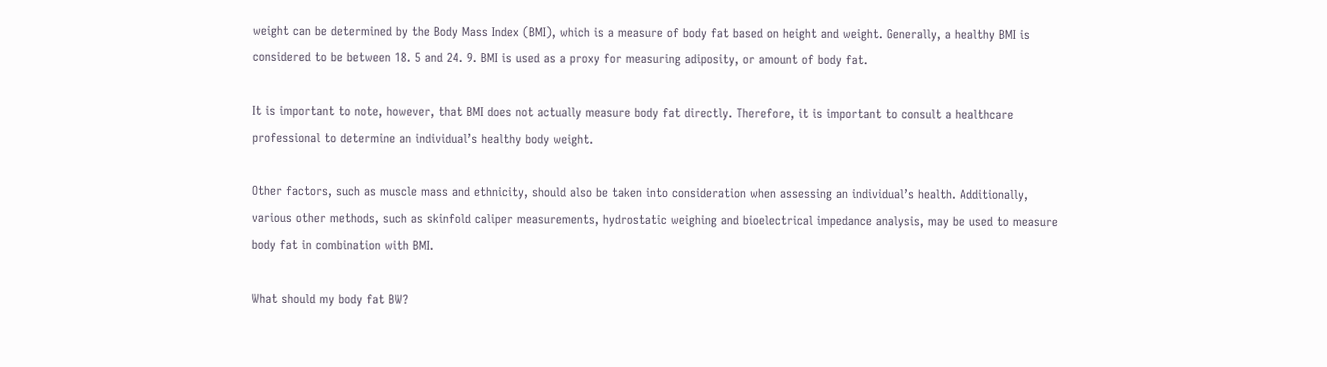weight can be determined by the Body Mass Index (BMI), which is a measure of body fat based on height and weight. Generally, a healthy BMI is considered to be between 18. 5 and 24. 9. BMI is used as a proxy for measuring adiposity, or amount of body fat.

It is important to note, however, that BMI does not actually measure body fat directly. Therefore, it is important to consult a healthcare professional to determine an individual’s healthy body weight.

Other factors, such as muscle mass and ethnicity, should also be taken into consideration when assessing an individual’s health. Additionally, various other methods, such as skinfold caliper measurements, hydrostatic weighing and bioelectrical impedance analysis, may be used to measure body fat in combination with BMI.

What should my body fat BW?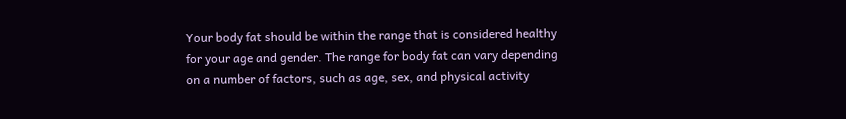Your body fat should be within the range that is considered healthy for your age and gender. The range for body fat can vary depending on a number of factors, such as age, sex, and physical activity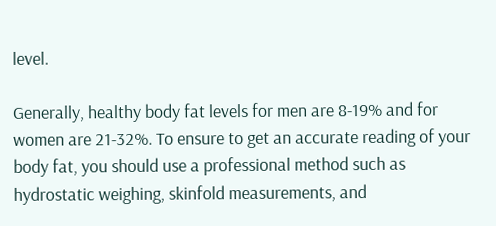level.

Generally, healthy body fat levels for men are 8-19% and for women are 21-32%. To ensure to get an accurate reading of your body fat, you should use a professional method such as hydrostatic weighing, skinfold measurements, and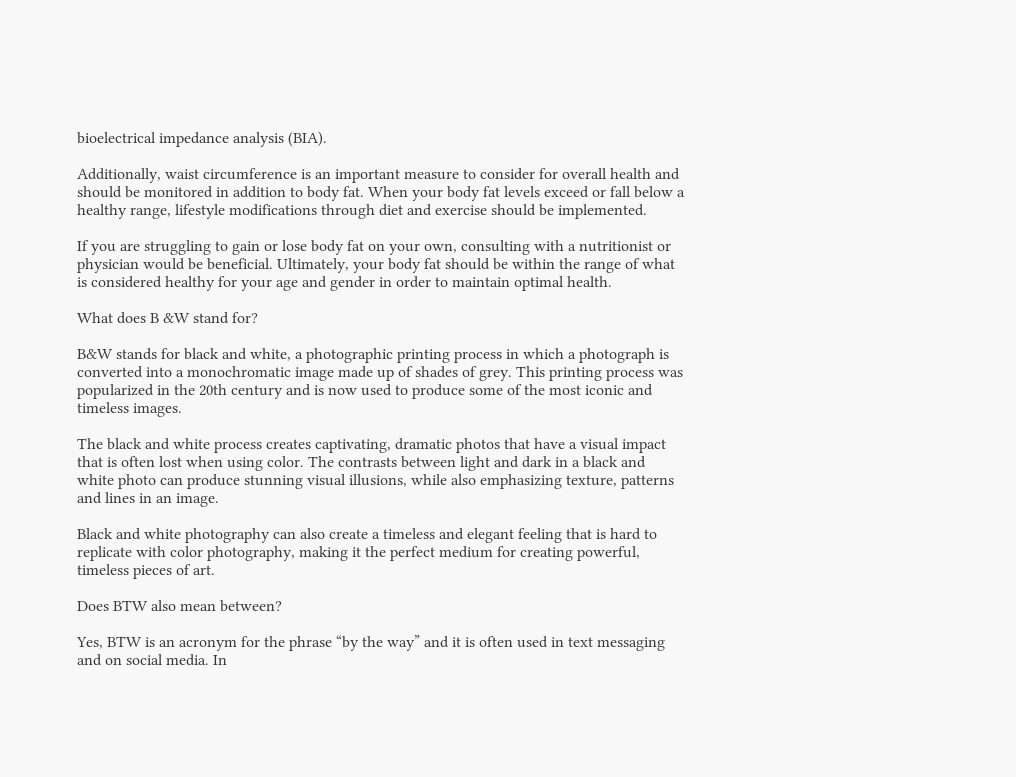bioelectrical impedance analysis (BIA).

Additionally, waist circumference is an important measure to consider for overall health and should be monitored in addition to body fat. When your body fat levels exceed or fall below a healthy range, lifestyle modifications through diet and exercise should be implemented.

If you are struggling to gain or lose body fat on your own, consulting with a nutritionist or physician would be beneficial. Ultimately, your body fat should be within the range of what is considered healthy for your age and gender in order to maintain optimal health.

What does B &W stand for?

B&W stands for black and white, a photographic printing process in which a photograph is converted into a monochromatic image made up of shades of grey. This printing process was popularized in the 20th century and is now used to produce some of the most iconic and timeless images.

The black and white process creates captivating, dramatic photos that have a visual impact that is often lost when using color. The contrasts between light and dark in a black and white photo can produce stunning visual illusions, while also emphasizing texture, patterns and lines in an image.

Black and white photography can also create a timeless and elegant feeling that is hard to replicate with color photography, making it the perfect medium for creating powerful, timeless pieces of art.

Does BTW also mean between?

Yes, BTW is an acronym for the phrase “by the way” and it is often used in text messaging and on social media. In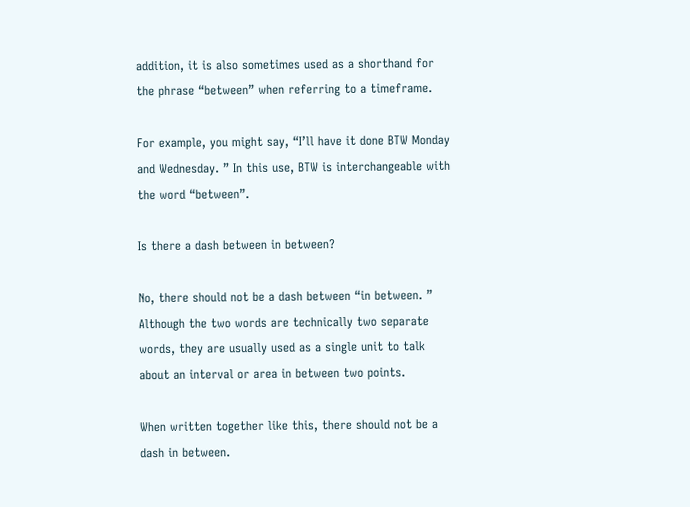addition, it is also sometimes used as a shorthand for the phrase “between” when referring to a timeframe.

For example, you might say, “I’ll have it done BTW Monday and Wednesday. ” In this use, BTW is interchangeable with the word “between”.

Is there a dash between in between?

No, there should not be a dash between “in between. ” Although the two words are technically two separate words, they are usually used as a single unit to talk about an interval or area in between two points.

When written together like this, there should not be a dash in between.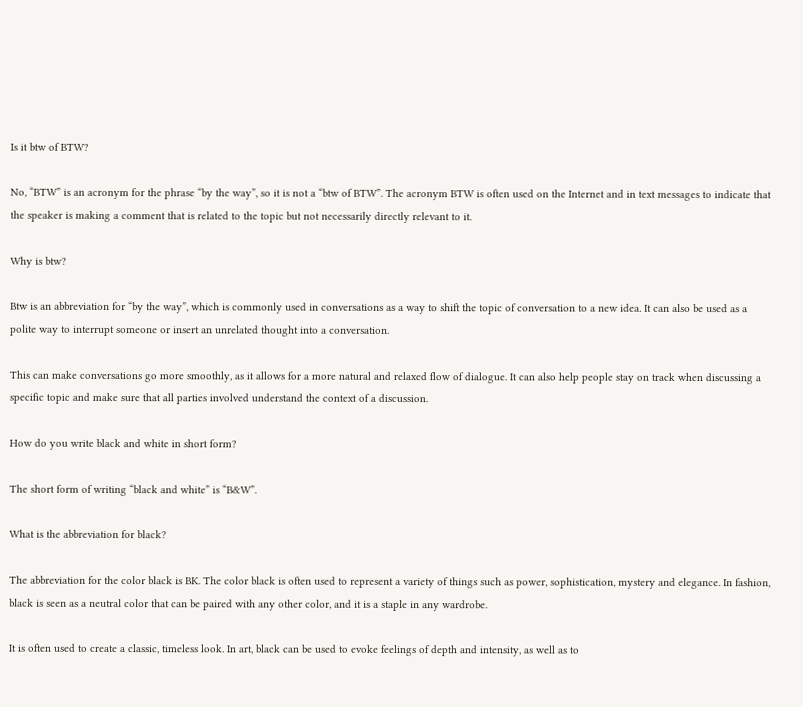Is it btw of BTW?

No, “BTW” is an acronym for the phrase “by the way”, so it is not a “btw of BTW”. The acronym BTW is often used on the Internet and in text messages to indicate that the speaker is making a comment that is related to the topic but not necessarily directly relevant to it.

Why is btw?

Btw is an abbreviation for “by the way”, which is commonly used in conversations as a way to shift the topic of conversation to a new idea. It can also be used as a polite way to interrupt someone or insert an unrelated thought into a conversation.

This can make conversations go more smoothly, as it allows for a more natural and relaxed flow of dialogue. It can also help people stay on track when discussing a specific topic and make sure that all parties involved understand the context of a discussion.

How do you write black and white in short form?

The short form of writing “black and white” is “B&W”.

What is the abbreviation for black?

The abbreviation for the color black is BK. The color black is often used to represent a variety of things such as power, sophistication, mystery and elegance. In fashion, black is seen as a neutral color that can be paired with any other color, and it is a staple in any wardrobe.

It is often used to create a classic, timeless look. In art, black can be used to evoke feelings of depth and intensity, as well as to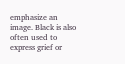emphasize an image. Black is also often used to express grief or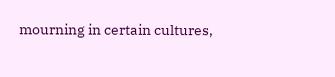mourning in certain cultures,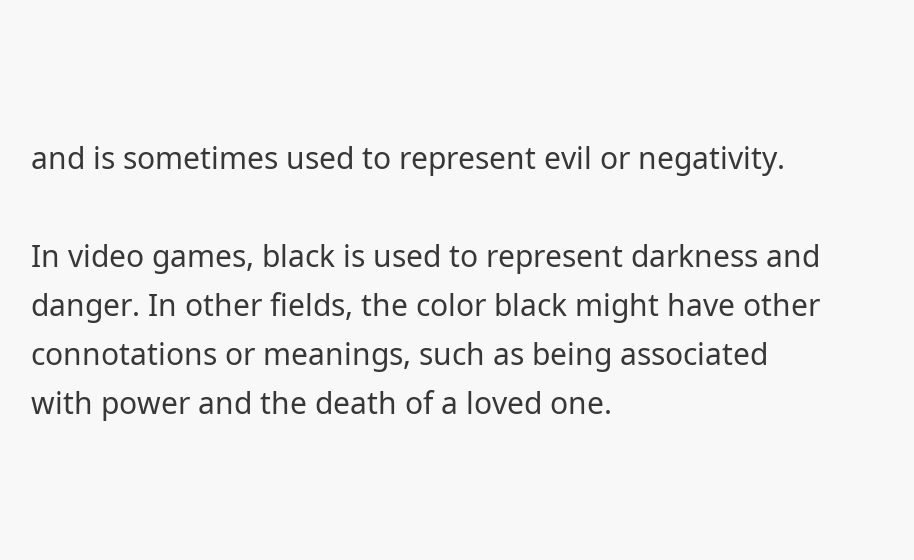and is sometimes used to represent evil or negativity.

In video games, black is used to represent darkness and danger. In other fields, the color black might have other connotations or meanings, such as being associated with power and the death of a loved one.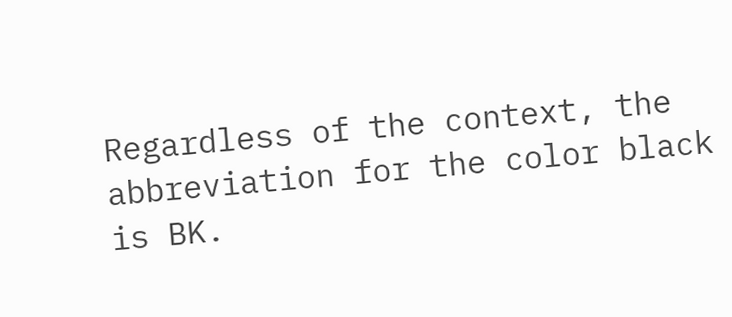Regardless of the context, the abbreviation for the color black is BK.